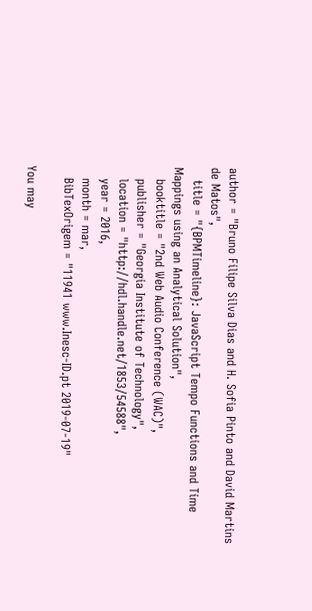author = "Bruno Filipe Silva Dias and H. Sofia Pinto and David Martins de Matos",
   title = "{BPMTimeline}: JavaScript Tempo Functions and Time Mappings using an Analytical Solution",
   booktitle = "2nd Web Audio Conference (WAC)",
   publisher = "Georgia Institute of Technology",
   location = "http://hdl.handle.net/1853/54588",
   year = 2016,
   month = mar,
   BibTexOrigem = "11941 www.Inesc-ID.pt 2019-07-19"

You may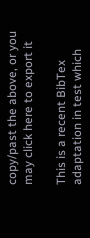copy/past the above, or you may click here to export it

This is a recent BibTex adaptation in test which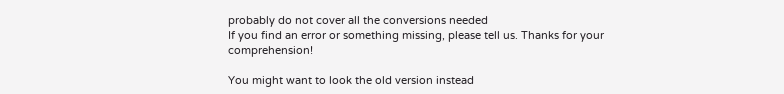probably do not cover all the conversions needed
If you find an error or something missing, please tell us. Thanks for your comprehension!

You might want to look the old version instead